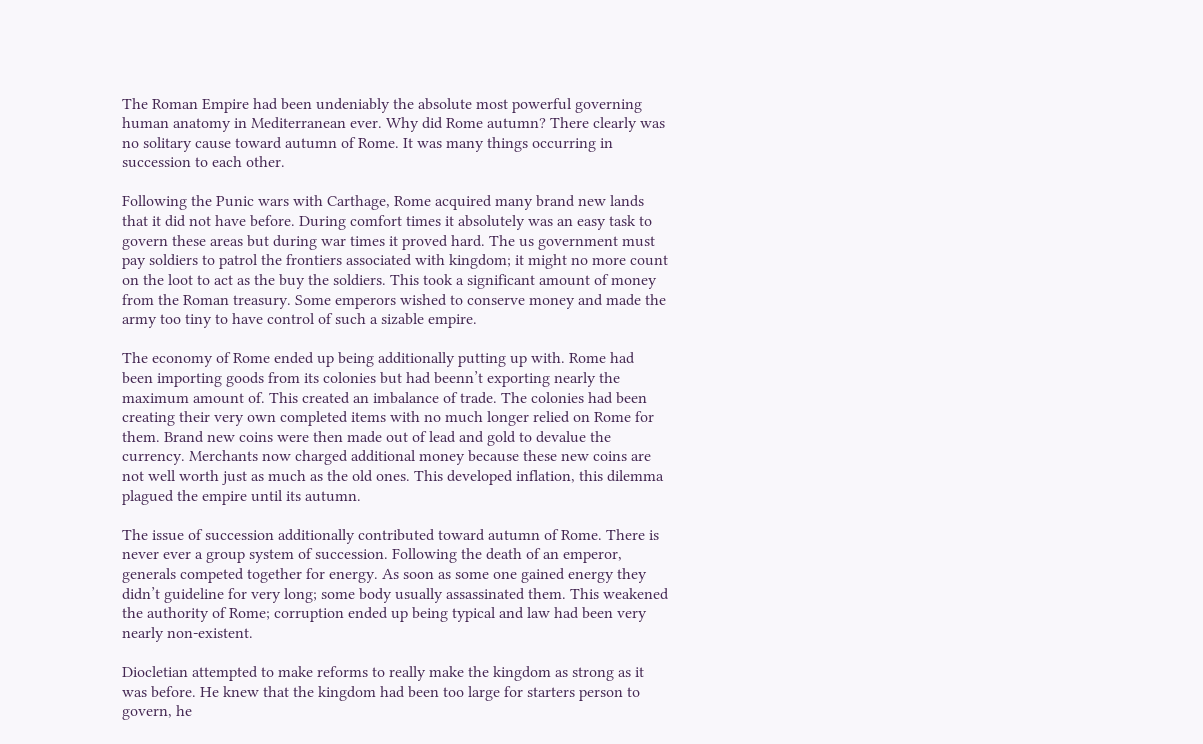The Roman Empire had been undeniably the absolute most powerful governing human anatomy in Mediterranean ever. Why did Rome autumn? There clearly was no solitary cause toward autumn of Rome. It was many things occurring in succession to each other.

Following the Punic wars with Carthage, Rome acquired many brand new lands that it did not have before. During comfort times it absolutely was an easy task to govern these areas but during war times it proved hard. The us government must pay soldiers to patrol the frontiers associated with kingdom; it might no more count on the loot to act as the buy the soldiers. This took a significant amount of money from the Roman treasury. Some emperors wished to conserve money and made the army too tiny to have control of such a sizable empire.

The economy of Rome ended up being additionally putting up with. Rome had been importing goods from its colonies but had beenn’t exporting nearly the maximum amount of. This created an imbalance of trade. The colonies had been creating their very own completed items with no much longer relied on Rome for them. Brand new coins were then made out of lead and gold to devalue the currency. Merchants now charged additional money because these new coins are not well worth just as much as the old ones. This developed inflation, this dilemma plagued the empire until its autumn.

The issue of succession additionally contributed toward autumn of Rome. There is never ever a group system of succession. Following the death of an emperor, generals competed together for energy. As soon as some one gained energy they didn’t guideline for very long; some body usually assassinated them. This weakened the authority of Rome; corruption ended up being typical and law had been very nearly non-existent.

Diocletian attempted to make reforms to really make the kingdom as strong as it was before. He knew that the kingdom had been too large for starters person to govern, he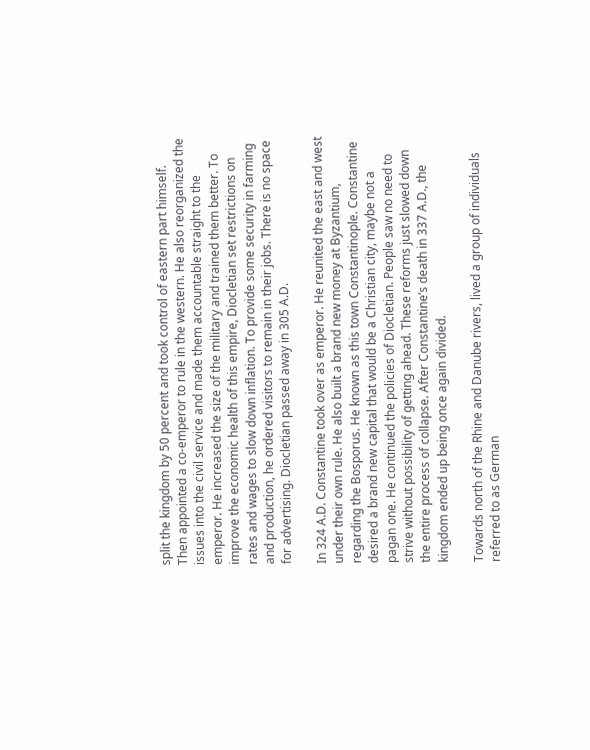split the kingdom by 50 percent and took control of eastern part himself. Then appointed a co-emperor to rule in the western. He also reorganized the issues into the civil service and made them accountable straight to the emperor. He increased the size of the military and trained them better. To improve the economic health of this empire, Diocletian set restrictions on rates and wages to slow down inflation. To provide some security in farming and production, he ordered visitors to remain in their jobs. There is no space for advertising. Diocletian passed away in 305 A.D.

In 324 A.D. Constantine took over as emperor. He reunited the east and west under their own rule. He also built a brand new money at Byzantium, regarding the Bosporus. He known as this town Constantinople. Constantine desired a brand new capital that would be a Christian city, maybe not a pagan one. He continued the policies of Diocletian. People saw no need to strive without possibility of getting ahead. These reforms just slowed down the entire process of collapse. After Constantine’s death in 337 A.D., the kingdom ended up being once again divided.

Towards north of the Rhine and Danube rivers, lived a group of individuals referred to as German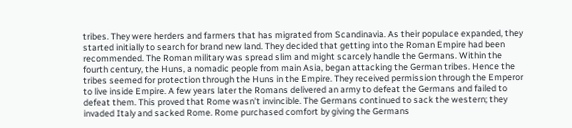tribes. They were herders and farmers that has migrated from Scandinavia. As their populace expanded, they started initially to search for brand new land. They decided that getting into the Roman Empire had been recommended. The Roman military was spread slim and might scarcely handle the Germans. Within the fourth century, the Huns, a nomadic people from main Asia, began attacking the German tribes. Hence the tribes seemed for protection through the Huns in the Empire. They received permission through the Emperor to live inside Empire. A few years later the Romans delivered an army to defeat the Germans and failed to defeat them. This proved that Rome wasn't invincible. The Germans continued to sack the western; they invaded Italy and sacked Rome. Rome purchased comfort by giving the Germans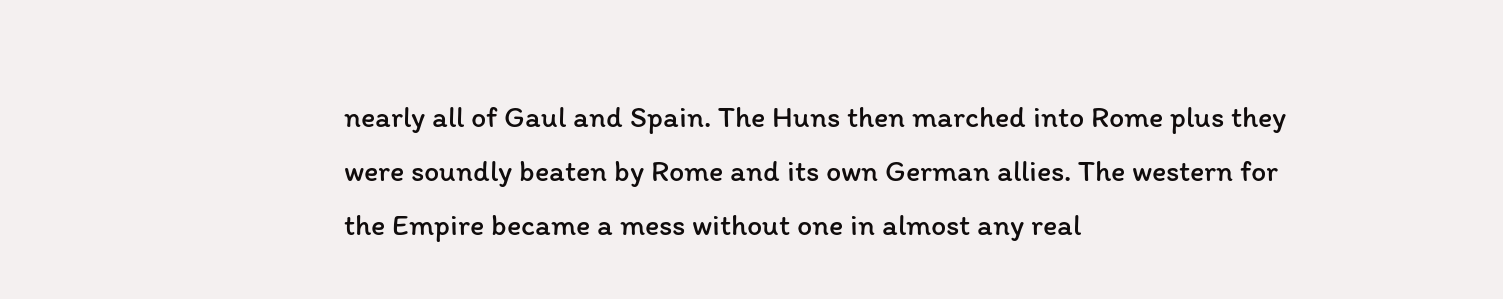nearly all of Gaul and Spain. The Huns then marched into Rome plus they were soundly beaten by Rome and its own German allies. The western for the Empire became a mess without one in almost any real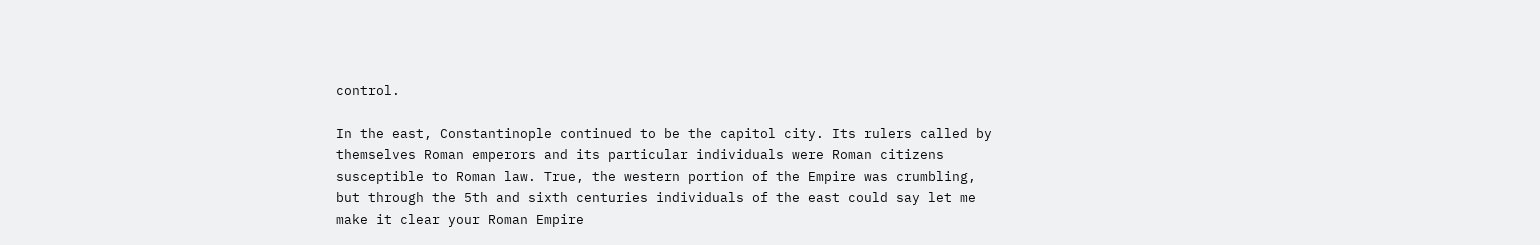control.

In the east, Constantinople continued to be the capitol city. Its rulers called by themselves Roman emperors and its particular individuals were Roman citizens susceptible to Roman law. True, the western portion of the Empire was crumbling, but through the 5th and sixth centuries individuals of the east could say let me make it clear your Roman Empire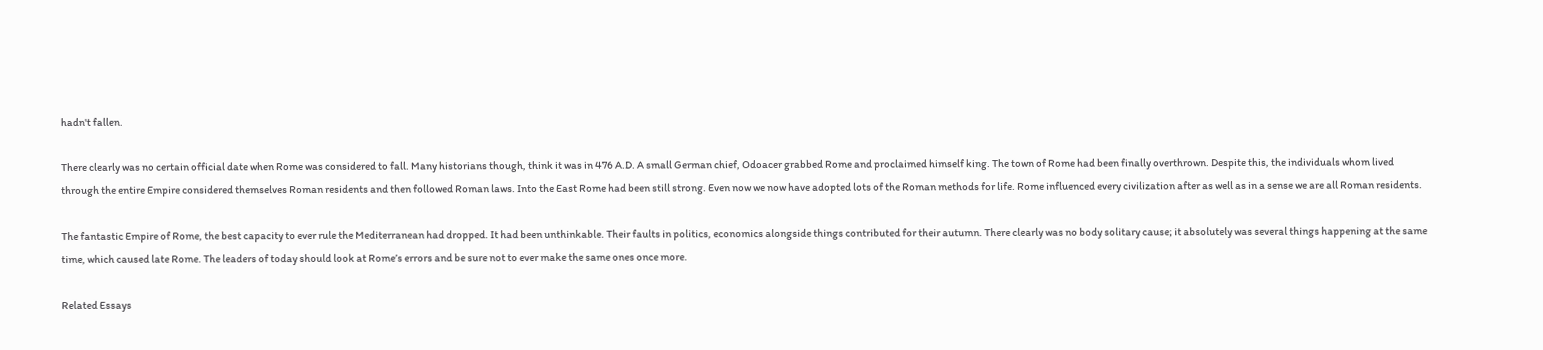hadn't fallen.

There clearly was no certain official date when Rome was considered to fall. Many historians though, think it was in 476 A.D. A small German chief, Odoacer grabbed Rome and proclaimed himself king. The town of Rome had been finally overthrown. Despite this, the individuals whom lived through the entire Empire considered themselves Roman residents and then followed Roman laws. Into the East Rome had been still strong. Even now we now have adopted lots of the Roman methods for life. Rome influenced every civilization after as well as in a sense we are all Roman residents.

The fantastic Empire of Rome, the best capacity to ever rule the Mediterranean had dropped. It had been unthinkable. Their faults in politics, economics alongside things contributed for their autumn. There clearly was no body solitary cause; it absolutely was several things happening at the same time, which caused late Rome. The leaders of today should look at Rome’s errors and be sure not to ever make the same ones once more.

Related Essays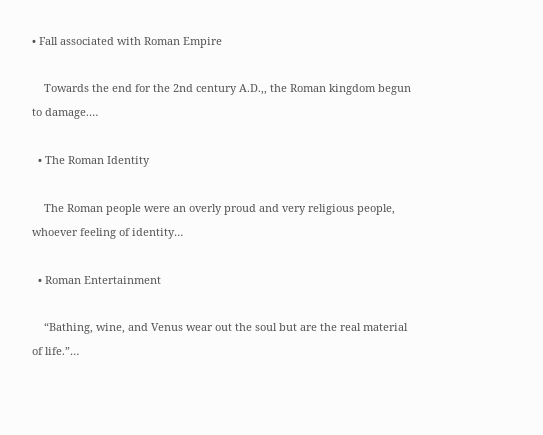• Fall associated with Roman Empire

    Towards the end for the 2nd century A.D.,, the Roman kingdom begun to damage.…

  • The Roman Identity

    The Roman people were an overly proud and very religious people, whoever feeling of identity…

  • Roman Entertainment

    “Bathing, wine, and Venus wear out the soul but are the real material of life.”…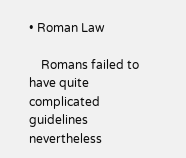• Roman Law

    Romans failed to have quite complicated guidelines nevertheless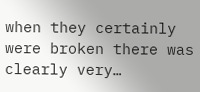when they certainly were broken there was clearly very…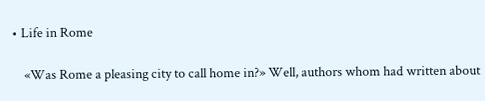• Life in Rome

    «Was Rome a pleasing city to call home in?» Well, authors whom had written about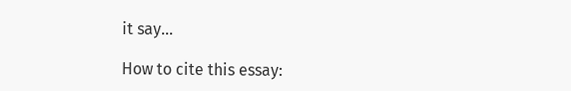it say…

How to cite this essay: